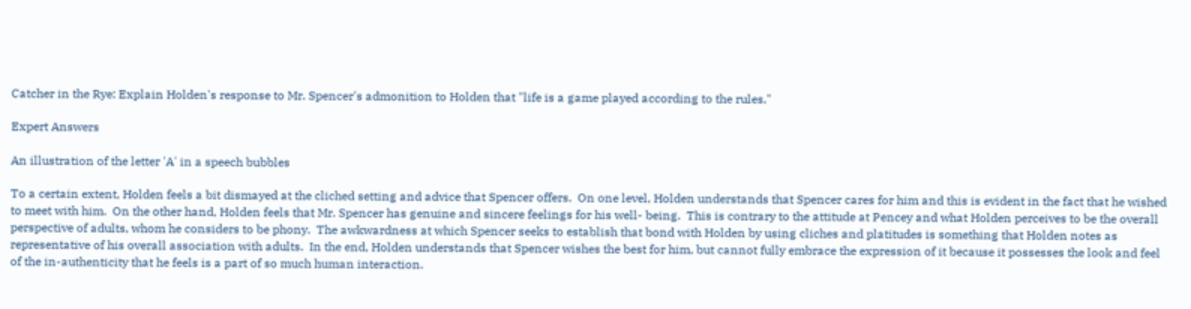Catcher in the Rye: Explain Holden's response to Mr. Spencer's admonition to Holden that "life is a game played according to the rules."

Expert Answers

An illustration of the letter 'A' in a speech bubbles

To a certain extent, Holden feels a bit dismayed at the cliched setting and advice that Spencer offers.  On one level, Holden understands that Spencer cares for him and this is evident in the fact that he wished to meet with him.  On the other hand, Holden feels that Mr. Spencer has genuine and sincere feelings for his well- being.  This is contrary to the attitude at Pencey and what Holden perceives to be the overall perspective of adults, whom he considers to be phony.  The awkwardness at which Spencer seeks to establish that bond with Holden by using cliches and platitudes is something that Holden notes as representative of his overall association with adults.  In the end, Holden understands that Spencer wishes the best for him, but cannot fully embrace the expression of it because it possesses the look and feel of the in-authenticity that he feels is a part of so much human interaction.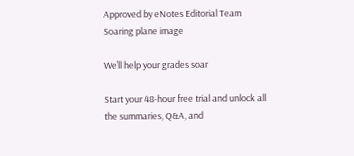Approved by eNotes Editorial Team
Soaring plane image

We’ll help your grades soar

Start your 48-hour free trial and unlock all the summaries, Q&A, and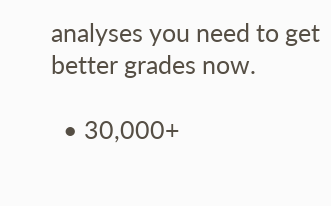analyses you need to get better grades now.

  • 30,000+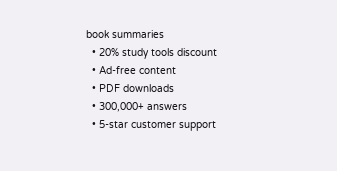book summaries
  • 20% study tools discount
  • Ad-free content
  • PDF downloads
  • 300,000+ answers
  • 5-star customer support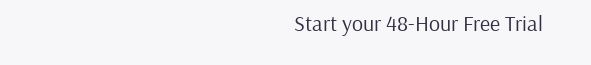Start your 48-Hour Free Trial